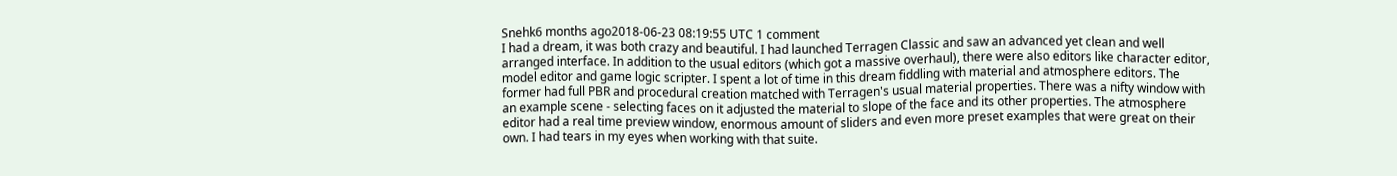Snehk6 months ago2018-06-23 08:19:55 UTC 1 comment
I had a dream, it was both crazy and beautiful. I had launched Terragen Classic and saw an advanced yet clean and well arranged interface. In addition to the usual editors (which got a massive overhaul), there were also editors like character editor, model editor and game logic scripter. I spent a lot of time in this dream fiddling with material and atmosphere editors. The former had full PBR and procedural creation matched with Terragen's usual material properties. There was a nifty window with an example scene - selecting faces on it adjusted the material to slope of the face and its other properties. The atmosphere editor had a real time preview window, enormous amount of sliders and even more preset examples that were great on their own. I had tears in my eyes when working with that suite.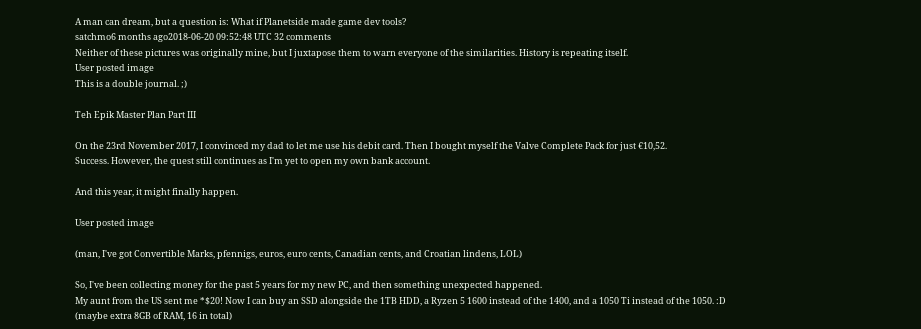A man can dream, but a question is: What if Planetside made game dev tools?
satchmo6 months ago2018-06-20 09:52:48 UTC 32 comments
Neither of these pictures was originally mine, but I juxtapose them to warn everyone of the similarities. History is repeating itself.
User posted image
This is a double journal. ;)

Teh Epik Master Plan Part III

On the 23rd November 2017, I convinced my dad to let me use his debit card. Then I bought myself the Valve Complete Pack for just €10,52.
Success. However, the quest still continues as I'm yet to open my own bank account.

And this year, it might finally happen.

User posted image

(man, I've got Convertible Marks, pfennigs, euros, euro cents, Canadian cents, and Croatian lindens, LOL)

So, I've been collecting money for the past 5 years for my new PC, and then something unexpected happened.
My aunt from the US sent me *$20! Now I can buy an SSD alongside the 1TB HDD, a Ryzen 5 1600 instead of the 1400, and a 1050 Ti instead of the 1050. :D
(maybe extra 8GB of RAM, 16 in total)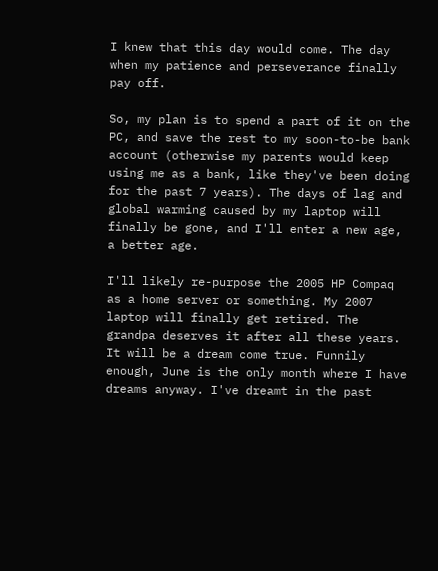I knew that this day would come. The day when my patience and perseverance finally pay off.

So, my plan is to spend a part of it on the PC, and save the rest to my soon-to-be bank account (otherwise my parents would keep using me as a bank, like they've been doing for the past 7 years). The days of lag and global warming caused by my laptop will finally be gone, and I'll enter a new age, a better age.

I'll likely re-purpose the 2005 HP Compaq as a home server or something. My 2007 laptop will finally get retired. The grandpa deserves it after all these years.
It will be a dream come true. Funnily enough, June is the only month where I have dreams anyway. I've dreamt in the past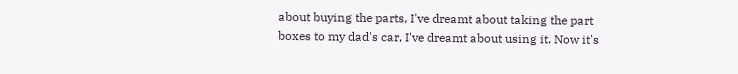about buying the parts, I've dreamt about taking the part boxes to my dad's car, I've dreamt about using it. Now it's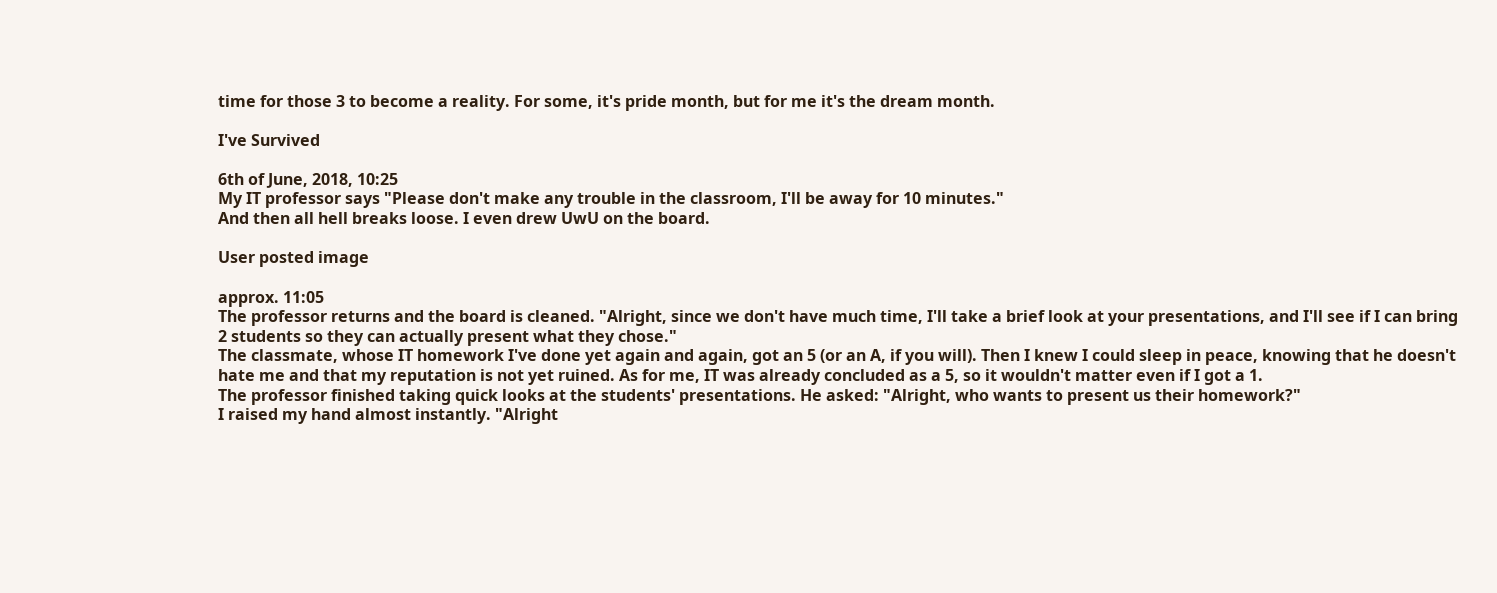time for those 3 to become a reality. For some, it's pride month, but for me it's the dream month.

I've Survived

6th of June, 2018, 10:25
My IT professor says "Please don't make any trouble in the classroom, I'll be away for 10 minutes."
And then all hell breaks loose. I even drew UwU on the board.

User posted image

approx. 11:05
The professor returns and the board is cleaned. "Alright, since we don't have much time, I'll take a brief look at your presentations, and I'll see if I can bring 2 students so they can actually present what they chose."
The classmate, whose IT homework I've done yet again and again, got an 5 (or an A, if you will). Then I knew I could sleep in peace, knowing that he doesn't hate me and that my reputation is not yet ruined. As for me, IT was already concluded as a 5, so it wouldn't matter even if I got a 1.
The professor finished taking quick looks at the students' presentations. He asked: "Alright, who wants to present us their homework?"
I raised my hand almost instantly. "Alright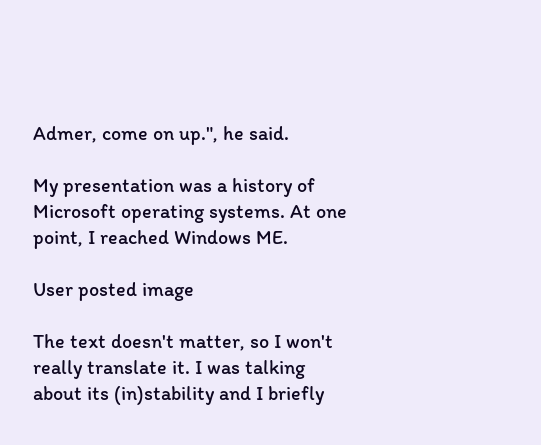Admer, come on up.", he said.

My presentation was a history of Microsoft operating systems. At one point, I reached Windows ME.

User posted image

The text doesn't matter, so I won't really translate it. I was talking about its (in)stability and I briefly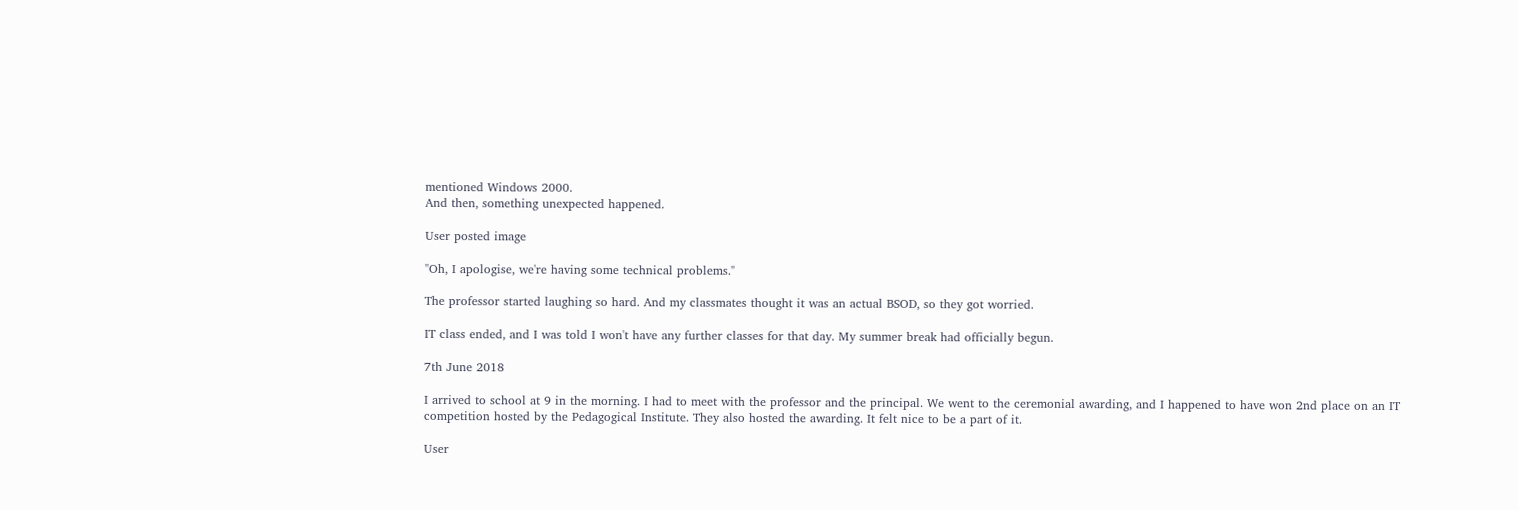mentioned Windows 2000.
And then, something unexpected happened.

User posted image

"Oh, I apologise, we're having some technical problems."

The professor started laughing so hard. And my classmates thought it was an actual BSOD, so they got worried.

IT class ended, and I was told I won't have any further classes for that day. My summer break had officially begun.

7th June 2018

I arrived to school at 9 in the morning. I had to meet with the professor and the principal. We went to the ceremonial awarding, and I happened to have won 2nd place on an IT competition hosted by the Pedagogical Institute. They also hosted the awarding. It felt nice to be a part of it.

User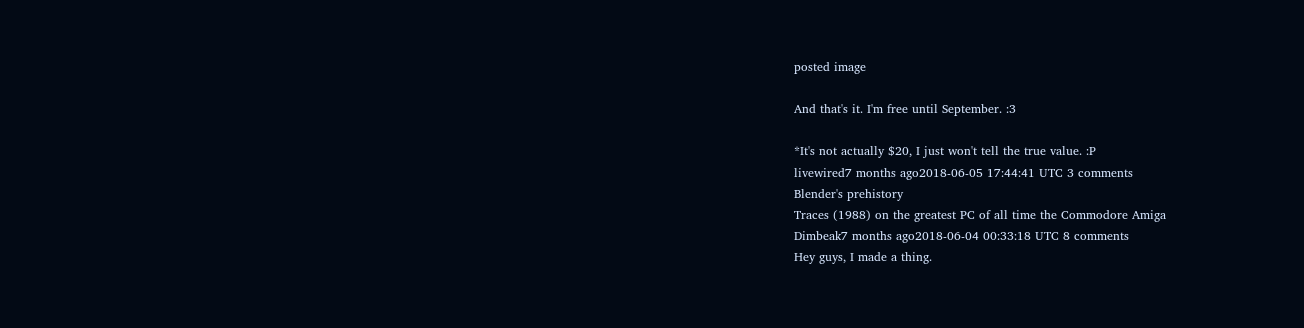posted image

And that's it. I'm free until September. :3

*It's not actually $20, I just won't tell the true value. :P
livewired7 months ago2018-06-05 17:44:41 UTC 3 comments
Blender's prehistory
Traces (1988) on the greatest PC of all time the Commodore Amiga
Dimbeak7 months ago2018-06-04 00:33:18 UTC 8 comments
Hey guys, I made a thing.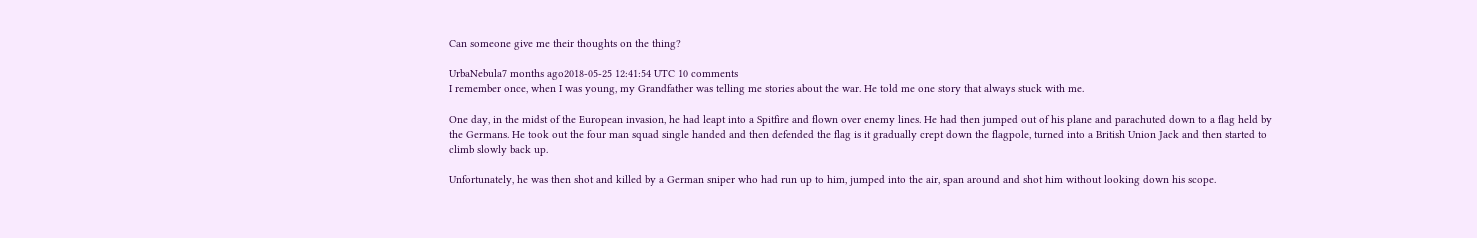Can someone give me their thoughts on the thing?

UrbaNebula7 months ago2018-05-25 12:41:54 UTC 10 comments
I remember once, when I was young, my Grandfather was telling me stories about the war. He told me one story that always stuck with me.

One day, in the midst of the European invasion, he had leapt into a Spitfire and flown over enemy lines. He had then jumped out of his plane and parachuted down to a flag held by the Germans. He took out the four man squad single handed and then defended the flag is it gradually crept down the flagpole, turned into a British Union Jack and then started to climb slowly back up.

Unfortunately, he was then shot and killed by a German sniper who had run up to him, jumped into the air, span around and shot him without looking down his scope.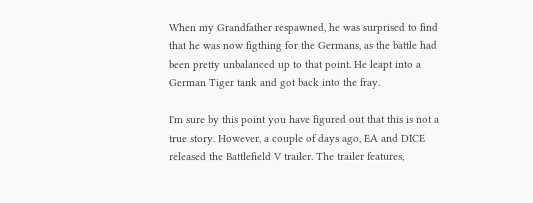When my Grandfather respawned, he was surprised to find that he was now figthing for the Germans, as the battle had been pretty unbalanced up to that point. He leapt into a German Tiger tank and got back into the fray.

I'm sure by this point you have figured out that this is not a true story. However, a couple of days ago, EA and DICE released the Battlefield V trailer. The trailer features,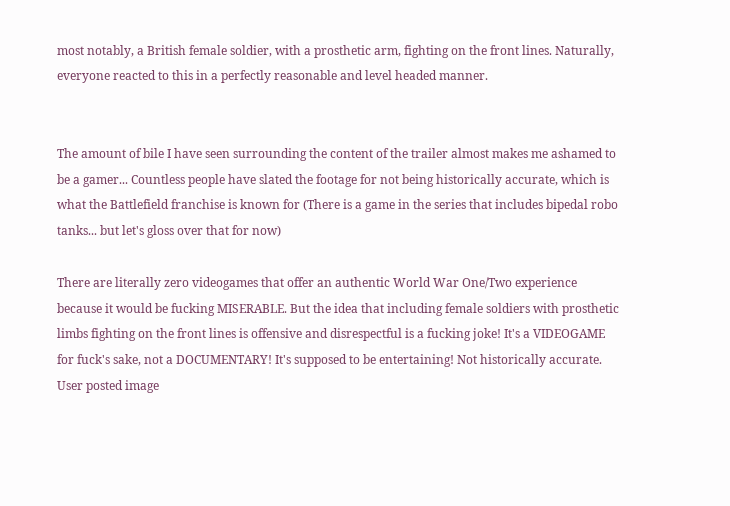most notably, a British female soldier, with a prosthetic arm, fighting on the front lines. Naturally, everyone reacted to this in a perfectly reasonable and level headed manner.


The amount of bile I have seen surrounding the content of the trailer almost makes me ashamed to be a gamer... Countless people have slated the footage for not being historically accurate, which is what the Battlefield franchise is known for (There is a game in the series that includes bipedal robo tanks... but let's gloss over that for now)

There are literally zero videogames that offer an authentic World War One/Two experience because it would be fucking MISERABLE. But the idea that including female soldiers with prosthetic limbs fighting on the front lines is offensive and disrespectful is a fucking joke! It's a VIDEOGAME for fuck's sake, not a DOCUMENTARY! It's supposed to be entertaining! Not historically accurate.
User posted image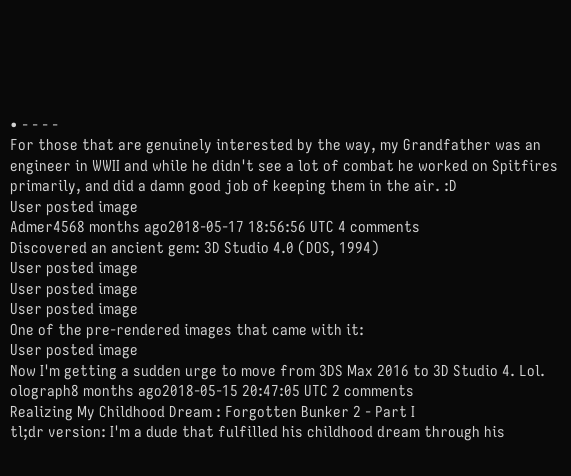• - - - -
For those that are genuinely interested by the way, my Grandfather was an engineer in WWII and while he didn't see a lot of combat he worked on Spitfires primarily, and did a damn good job of keeping them in the air. :D
User posted image
Admer4568 months ago2018-05-17 18:56:56 UTC 4 comments
Discovered an ancient gem: 3D Studio 4.0 (DOS, 1994)
User posted image
User posted image
User posted image
One of the pre-rendered images that came with it:
User posted image
Now I'm getting a sudden urge to move from 3DS Max 2016 to 3D Studio 4. Lol.
olograph8 months ago2018-05-15 20:47:05 UTC 2 comments
Realizing My Childhood Dream : Forgotten Bunker 2 - Part I
tl;dr version: I'm a dude that fulfilled his childhood dream through his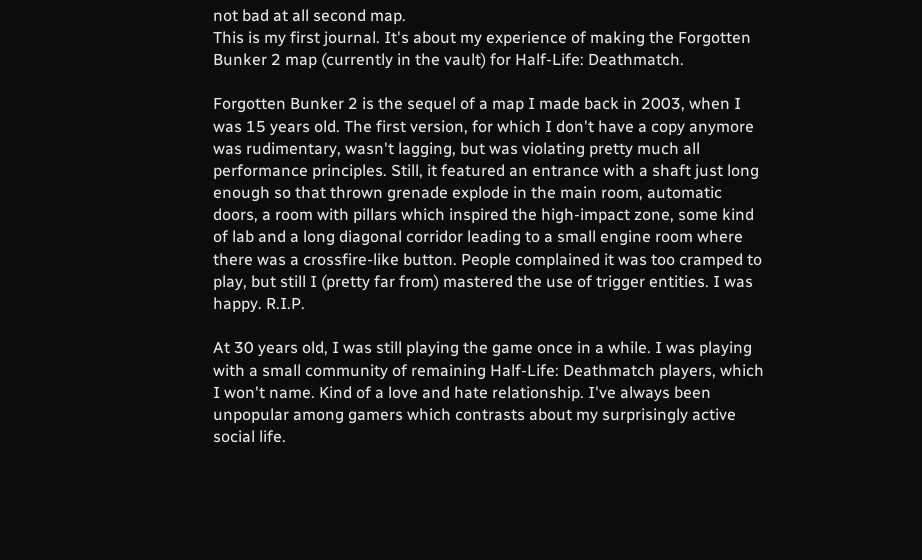not bad at all second map.
This is my first journal. It's about my experience of making the Forgotten Bunker 2 map (currently in the vault) for Half-Life: Deathmatch.

Forgotten Bunker 2 is the sequel of a map I made back in 2003, when I was 15 years old. The first version, for which I don't have a copy anymore was rudimentary, wasn't lagging, but was violating pretty much all performance principles. Still, it featured an entrance with a shaft just long enough so that thrown grenade explode in the main room, automatic doors, a room with pillars which inspired the high-impact zone, some kind of lab and a long diagonal corridor leading to a small engine room where there was a crossfire-like button. People complained it was too cramped to play, but still I (pretty far from) mastered the use of trigger entities. I was happy. R.I.P.

At 30 years old, I was still playing the game once in a while. I was playing with a small community of remaining Half-Life: Deathmatch players, which I won't name. Kind of a love and hate relationship. I've always been unpopular among gamers which contrasts about my surprisingly active social life.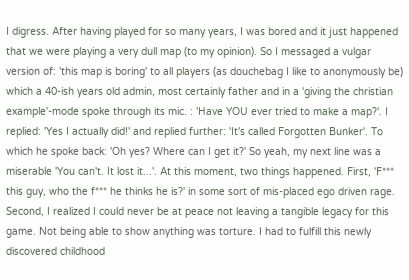I digress. After having played for so many years, I was bored and it just happened that we were playing a very dull map (to my opinion). So I messaged a vulgar version of: 'this map is boring' to all players (as douchebag I like to anonymously be) which a 40-ish years old admin, most certainly father and in a 'giving the christian example'-mode spoke through its mic. : 'Have YOU ever tried to make a map?'. I replied: 'Yes I actually did!' and replied further: 'It's called Forgotten Bunker'. To which he spoke back: 'Oh yes? Where can I get it?' So yeah, my next line was a miserable 'You can't. It lost it...'. At this moment, two things happened. First, 'F*** this guy, who the f*** he thinks he is?' in some sort of mis-placed ego driven rage. Second, I realized I could never be at peace not leaving a tangible legacy for this game. Not being able to show anything was torture. I had to fulfill this newly discovered childhood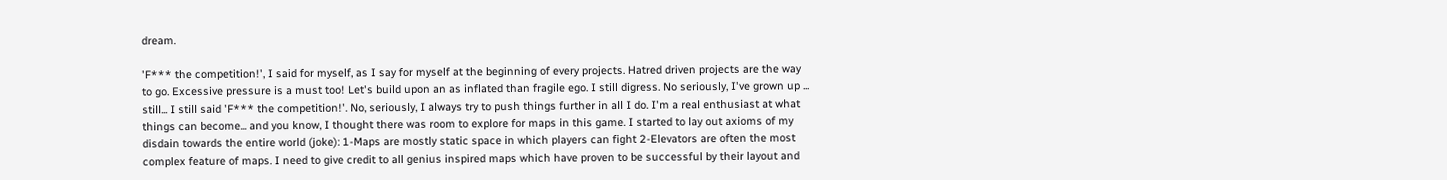dream.

'F*** the competition!', I said for myself, as I say for myself at the beginning of every projects. Hatred driven projects are the way to go. Excessive pressure is a must too! Let's build upon an as inflated than fragile ego. I still digress. No seriously, I've grown up ... still... I still said 'F*** the competition!'. No, seriously, I always try to push things further in all I do. I'm a real enthusiast at what things can become... and you know, I thought there was room to explore for maps in this game. I started to lay out axioms of my disdain towards the entire world (joke): 1-Maps are mostly static space in which players can fight 2-Elevators are often the most complex feature of maps. I need to give credit to all genius inspired maps which have proven to be successful by their layout and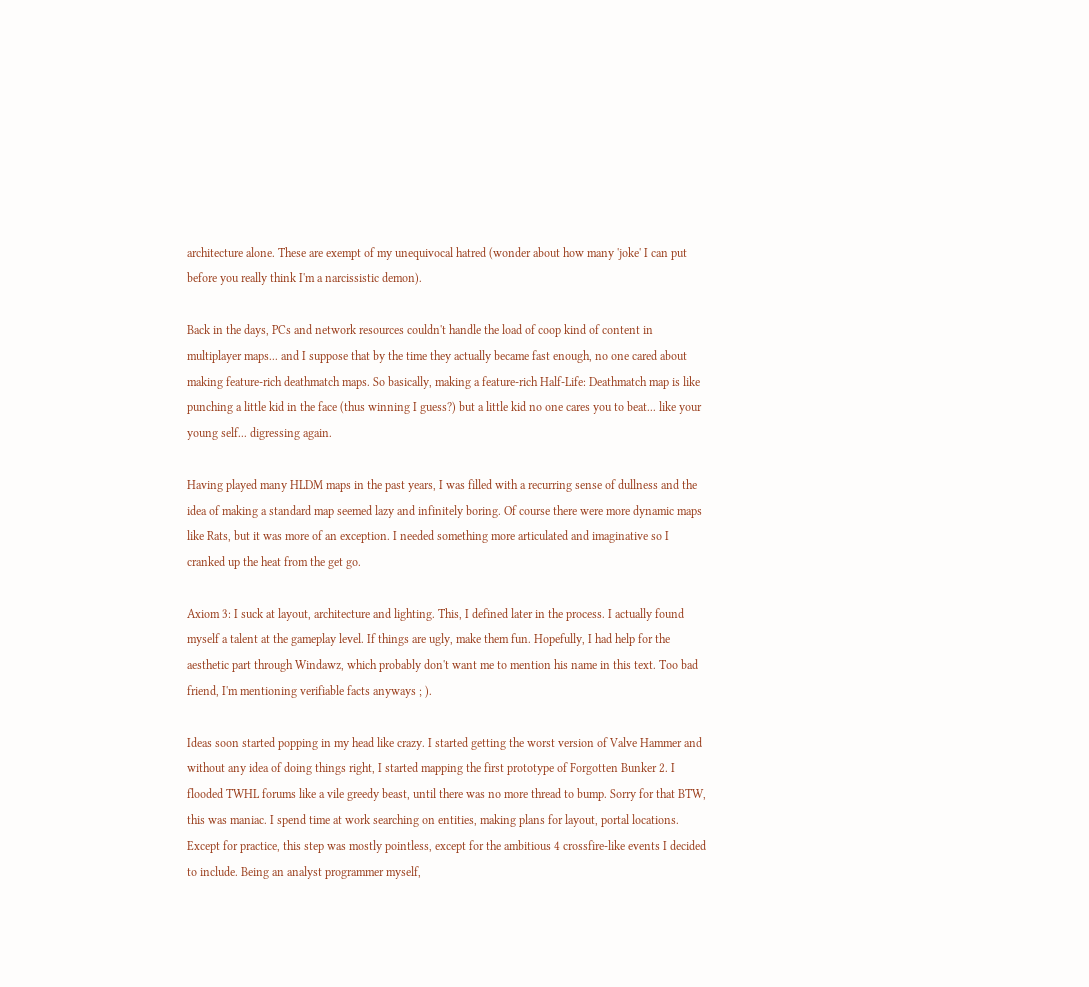architecture alone. These are exempt of my unequivocal hatred (wonder about how many 'joke' I can put before you really think I'm a narcissistic demon).

Back in the days, PCs and network resources couldn't handle the load of coop kind of content in multiplayer maps... and I suppose that by the time they actually became fast enough, no one cared about making feature-rich deathmatch maps. So basically, making a feature-rich Half-Life: Deathmatch map is like punching a little kid in the face (thus winning I guess?) but a little kid no one cares you to beat... like your young self... digressing again.

Having played many HLDM maps in the past years, I was filled with a recurring sense of dullness and the idea of making a standard map seemed lazy and infinitely boring. Of course there were more dynamic maps like Rats, but it was more of an exception. I needed something more articulated and imaginative so I cranked up the heat from the get go.

Axiom 3: I suck at layout, architecture and lighting. This, I defined later in the process. I actually found myself a talent at the gameplay level. If things are ugly, make them fun. Hopefully, I had help for the aesthetic part through Windawz, which probably don't want me to mention his name in this text. Too bad friend, I'm mentioning verifiable facts anyways ; ).

Ideas soon started popping in my head like crazy. I started getting the worst version of Valve Hammer and without any idea of doing things right, I started mapping the first prototype of Forgotten Bunker 2. I flooded TWHL forums like a vile greedy beast, until there was no more thread to bump. Sorry for that BTW, this was maniac. I spend time at work searching on entities, making plans for layout, portal locations. Except for practice, this step was mostly pointless, except for the ambitious 4 crossfire-like events I decided to include. Being an analyst programmer myself,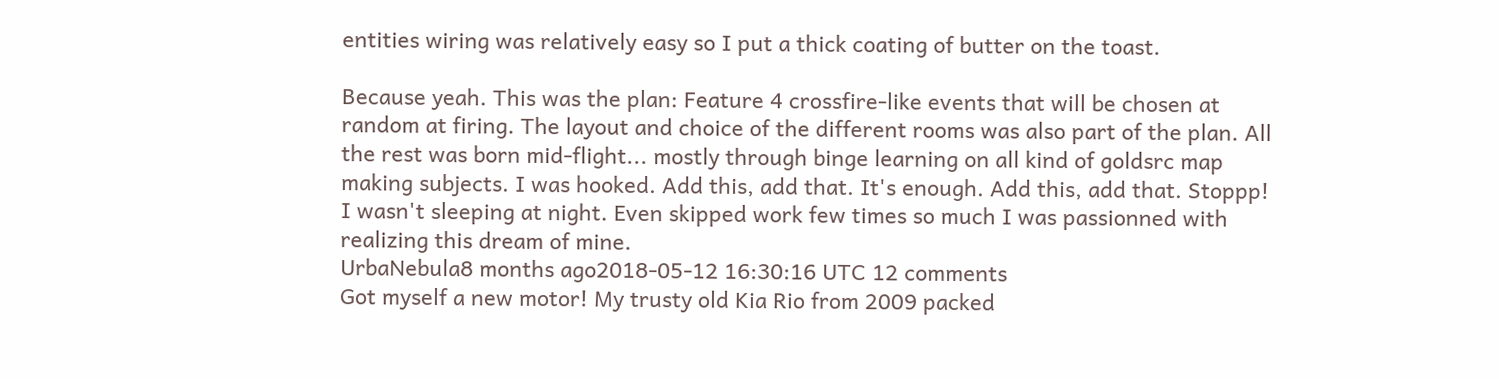entities wiring was relatively easy so I put a thick coating of butter on the toast.

Because yeah. This was the plan: Feature 4 crossfire-like events that will be chosen at random at firing. The layout and choice of the different rooms was also part of the plan. All the rest was born mid-flight... mostly through binge learning on all kind of goldsrc map making subjects. I was hooked. Add this, add that. It's enough. Add this, add that. Stoppp! I wasn't sleeping at night. Even skipped work few times so much I was passionned with realizing this dream of mine.
UrbaNebula8 months ago2018-05-12 16:30:16 UTC 12 comments
Got myself a new motor! My trusty old Kia Rio from 2009 packed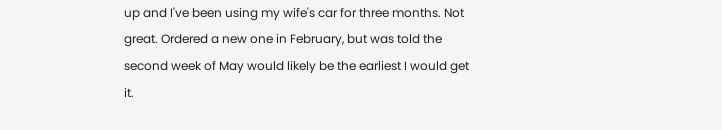up and I've been using my wife's car for three months. Not great. Ordered a new one in February, but was told the second week of May would likely be the earliest I would get it.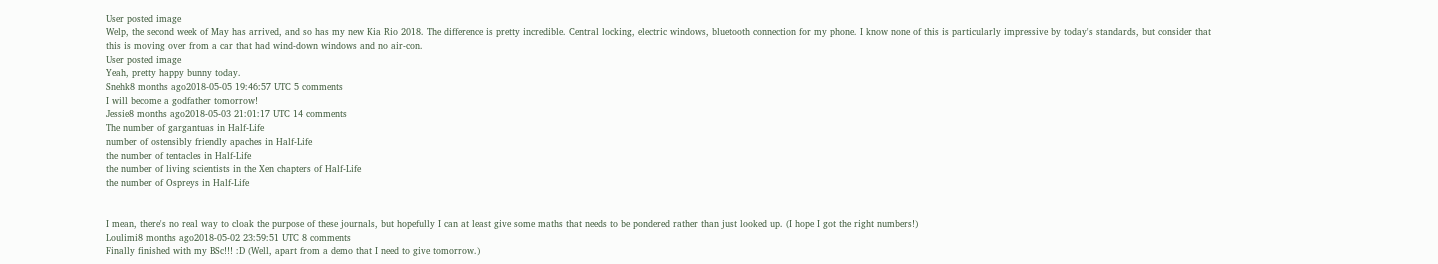User posted image
Welp, the second week of May has arrived, and so has my new Kia Rio 2018. The difference is pretty incredible. Central locking, electric windows, bluetooth connection for my phone. I know none of this is particularly impressive by today's standards, but consider that this is moving over from a car that had wind-down windows and no air-con.
User posted image
Yeah, pretty happy bunny today.
Snehk8 months ago2018-05-05 19:46:57 UTC 5 comments
I will become a godfather tomorrow!
Jessie8 months ago2018-05-03 21:01:17 UTC 14 comments
The number of gargantuas in Half-Life
number of ostensibly friendly apaches in Half-Life
the number of tentacles in Half-Life
the number of living scientists in the Xen chapters of Half-Life
the number of Ospreys in Half-Life


I mean, there's no real way to cloak the purpose of these journals, but hopefully I can at least give some maths that needs to be pondered rather than just looked up. (I hope I got the right numbers!)
Loulimi8 months ago2018-05-02 23:59:51 UTC 8 comments
Finally finished with my BSc!!! :D (Well, apart from a demo that I need to give tomorrow.)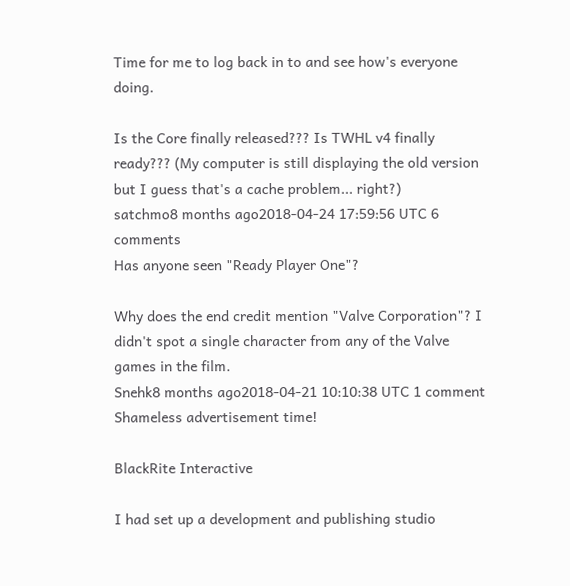Time for me to log back in to and see how's everyone doing.

Is the Core finally released??? Is TWHL v4 finally ready??? (My computer is still displaying the old version but I guess that's a cache problem... right?)
satchmo8 months ago2018-04-24 17:59:56 UTC 6 comments
Has anyone seen "Ready Player One"?

Why does the end credit mention "Valve Corporation"? I didn't spot a single character from any of the Valve games in the film.
Snehk8 months ago2018-04-21 10:10:38 UTC 1 comment
Shameless advertisement time!

BlackRite Interactive

I had set up a development and publishing studio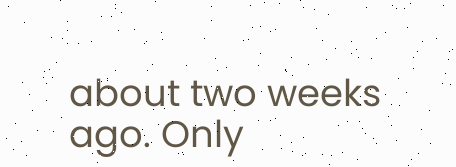about two weeks ago. Only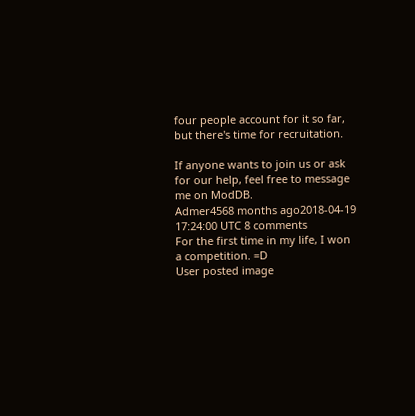four people account for it so far, but there's time for recruitation.

If anyone wants to join us or ask for our help, feel free to message me on ModDB.
Admer4568 months ago2018-04-19 17:24:00 UTC 8 comments
For the first time in my life, I won a competition. =D
User posted image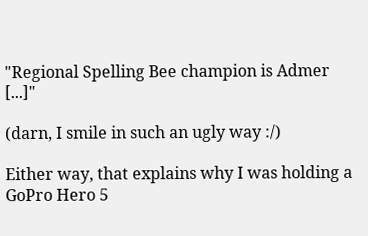"Regional Spelling Bee champion is Admer [...]"

(darn, I smile in such an ugly way :/)

Either way, that explains why I was holding a GoPro Hero 5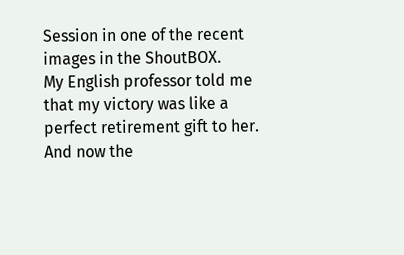Session in one of the recent images in the ShoutBOX.
My English professor told me that my victory was like a perfect retirement gift to her. And now the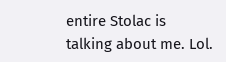entire Stolac is talking about me. Lol.